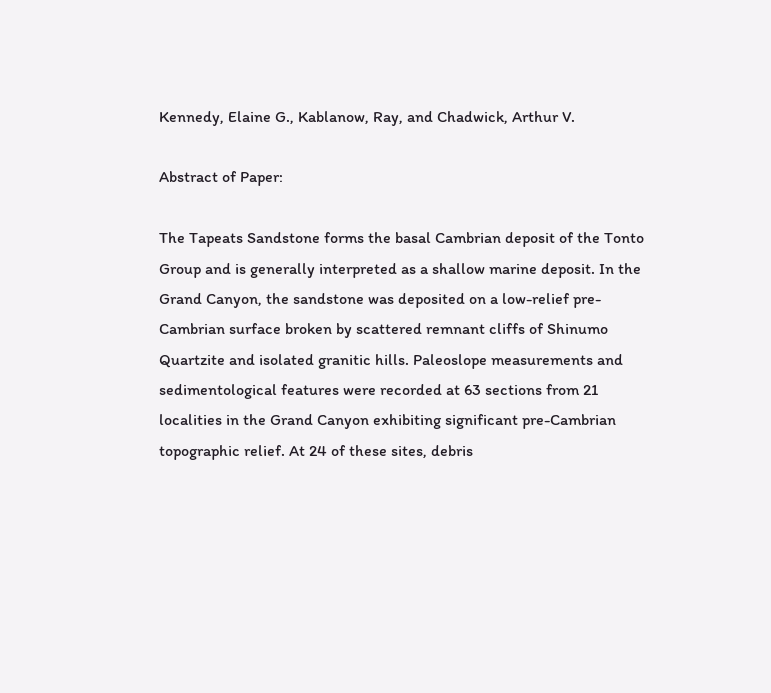Kennedy, Elaine G., Kablanow, Ray, and Chadwick, Arthur V.

Abstract of Paper:

The Tapeats Sandstone forms the basal Cambrian deposit of the Tonto Group and is generally interpreted as a shallow marine deposit. In the Grand Canyon, the sandstone was deposited on a low-relief pre-Cambrian surface broken by scattered remnant cliffs of Shinumo Quartzite and isolated granitic hills. Paleoslope measurements and sedimentological features were recorded at 63 sections from 21 localities in the Grand Canyon exhibiting significant pre-Cambrian topographic relief. At 24 of these sites, debris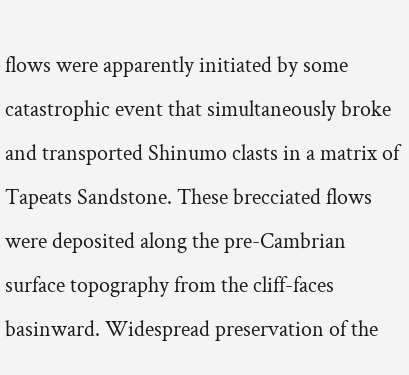flows were apparently initiated by some catastrophic event that simultaneously broke and transported Shinumo clasts in a matrix of Tapeats Sandstone. These brecciated flows were deposited along the pre-Cambrian surface topography from the cliff-faces basinward. Widespread preservation of the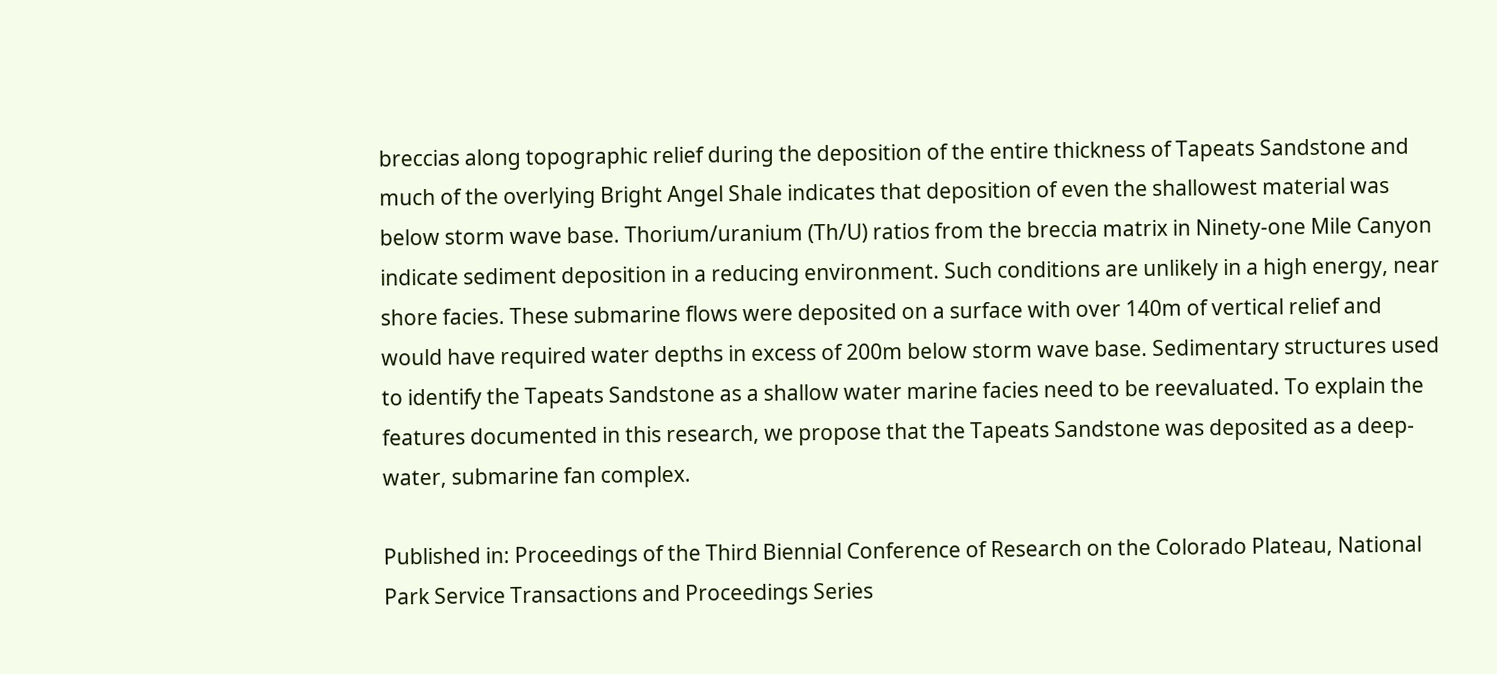breccias along topographic relief during the deposition of the entire thickness of Tapeats Sandstone and much of the overlying Bright Angel Shale indicates that deposition of even the shallowest material was below storm wave base. Thorium/uranium (Th/U) ratios from the breccia matrix in Ninety-one Mile Canyon indicate sediment deposition in a reducing environment. Such conditions are unlikely in a high energy, near shore facies. These submarine flows were deposited on a surface with over 140m of vertical relief and would have required water depths in excess of 200m below storm wave base. Sedimentary structures used to identify the Tapeats Sandstone as a shallow water marine facies need to be reevaluated. To explain the features documented in this research, we propose that the Tapeats Sandstone was deposited as a deep-water, submarine fan complex.

Published in: Proceedings of the Third Biennial Conference of Research on the Colorado Plateau, National Park Service Transactions and Proceedings Series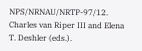NPS/NRNAU/NRTP-97/12. Charles van Riper III and Elena T. Deshler (eds.).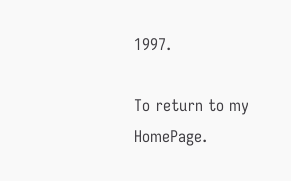1997.

To return to my HomePage.